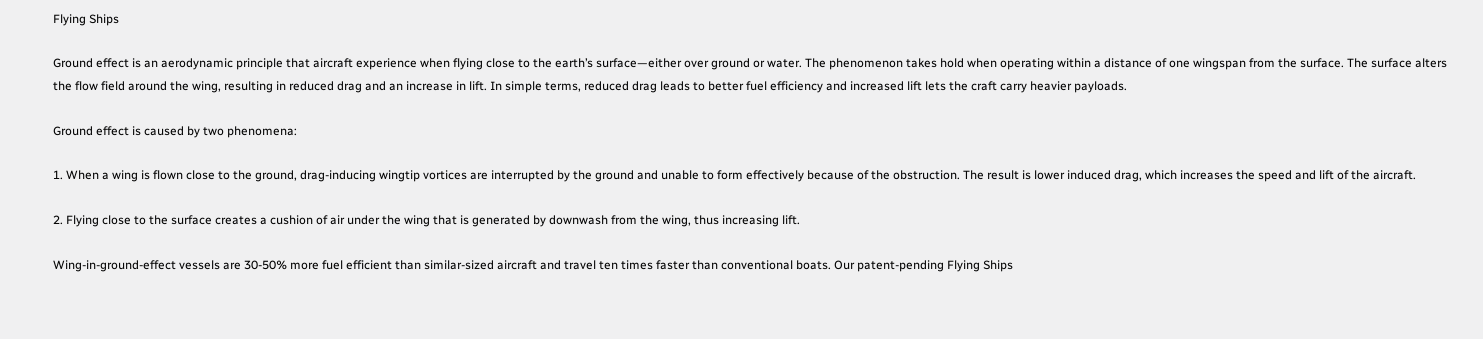Flying Ships

Ground effect is an aerodynamic principle that aircraft experience when flying close to the earth’s surface—either over ground or water. The phenomenon takes hold when operating within a distance of one wingspan from the surface. The surface alters the flow field around the wing, resulting in reduced drag and an increase in lift. In simple terms, reduced drag leads to better fuel efficiency and increased lift lets the craft carry heavier payloads.

Ground effect is caused by two phenomena:

1. When a wing is flown close to the ground, drag-inducing wingtip vortices are interrupted by the ground and unable to form effectively because of the obstruction. The result is lower induced drag, which increases the speed and lift of the aircraft.

2. Flying close to the surface creates a cushion of air under the wing that is generated by downwash from the wing, thus increasing lift.

Wing-in-ground-effect vessels are 30-50% more fuel efficient than similar-sized aircraft and travel ten times faster than conventional boats. Our patent-pending Flying Ships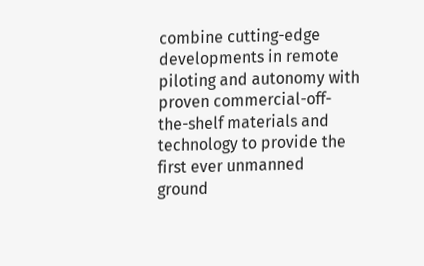combine cutting-edge developments in remote piloting and autonomy with proven commercial-off-the-shelf materials and technology to provide the first ever unmanned ground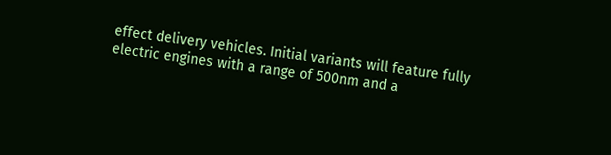effect delivery vehicles. Initial variants will feature fully electric engines with a range of 500nm and a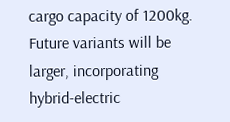cargo capacity of 1200kg. Future variants will be larger, incorporating hybrid-electric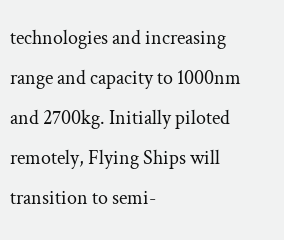technologies and increasing range and capacity to 1000nm and 2700kg. Initially piloted remotely, Flying Ships will transition to semi-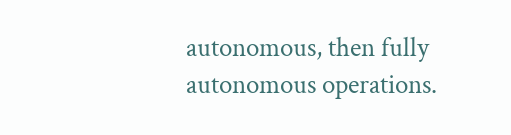autonomous, then fully autonomous operations.